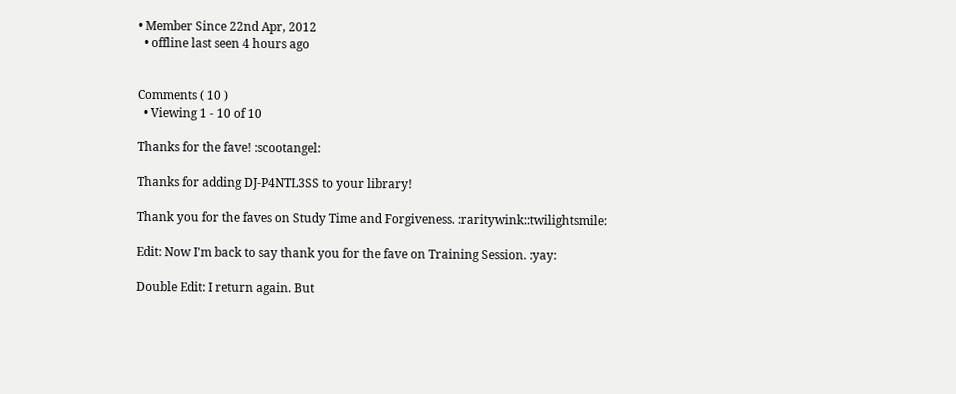• Member Since 22nd Apr, 2012
  • offline last seen 4 hours ago


Comments ( 10 )
  • Viewing 1 - 10 of 10

Thanks for the fave! :scootangel:

Thanks for adding DJ-P4NTL3SS to your library!

Thank you for the faves on Study Time and Forgiveness. :raritywink::twilightsmile:

Edit: Now I'm back to say thank you for the fave on Training Session. :yay:

Double Edit: I return again. But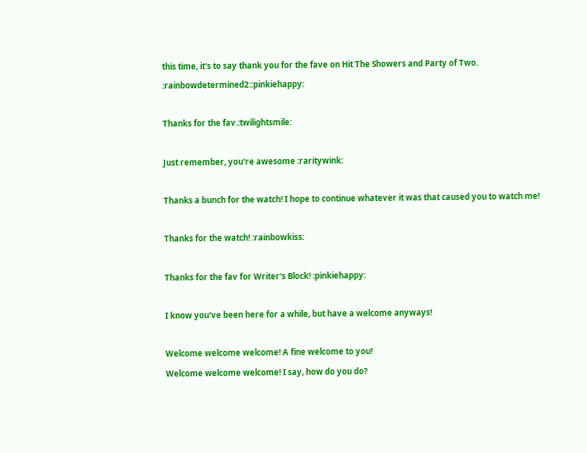this time, it's to say thank you for the fave on Hit The Showers and Party of Two. :rainbowdetermined2::pinkiehappy:

Thanks for the fav.:twilightsmile:

Just remember, you're awesome :raritywink:

Thanks a bunch for the watch! I hope to continue whatever it was that caused you to watch me!

Thanks for the watch! :rainbowkiss:

Thanks for the fav for Writer's Block! :pinkiehappy:

I know you've been here for a while, but have a welcome anyways!

Welcome welcome welcome! A fine welcome to you!
Welcome welcome welcome! I say, how do you do?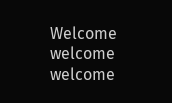Welcome welcome welcome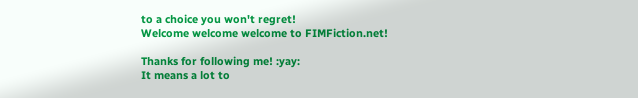to a choice you won't regret!
Welcome welcome welcome to FIMFiction.net!

Thanks for following me! :yay:
It means a lot to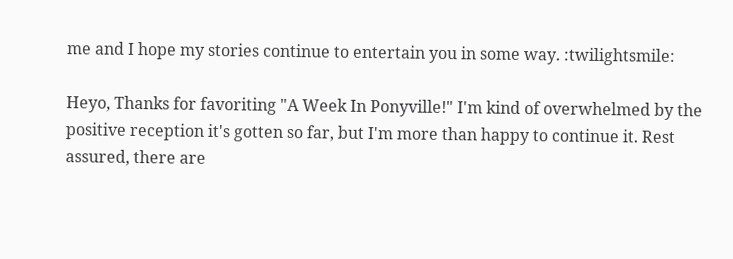me and I hope my stories continue to entertain you in some way. :twilightsmile:

Heyo, Thanks for favoriting "A Week In Ponyville!" I'm kind of overwhelmed by the positive reception it's gotten so far, but I'm more than happy to continue it. Rest assured, there are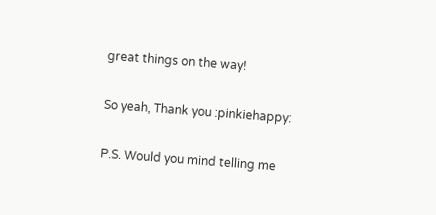great things on the way!

So yeah, Thank you :pinkiehappy:

P.S. Would you mind telling me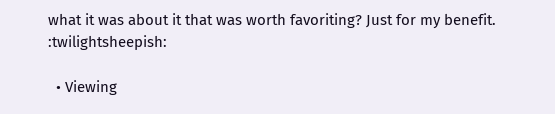what it was about it that was worth favoriting? Just for my benefit. :twilightsheepish:

  • Viewing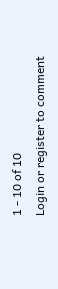1 - 10 of 10
Login or register to comment